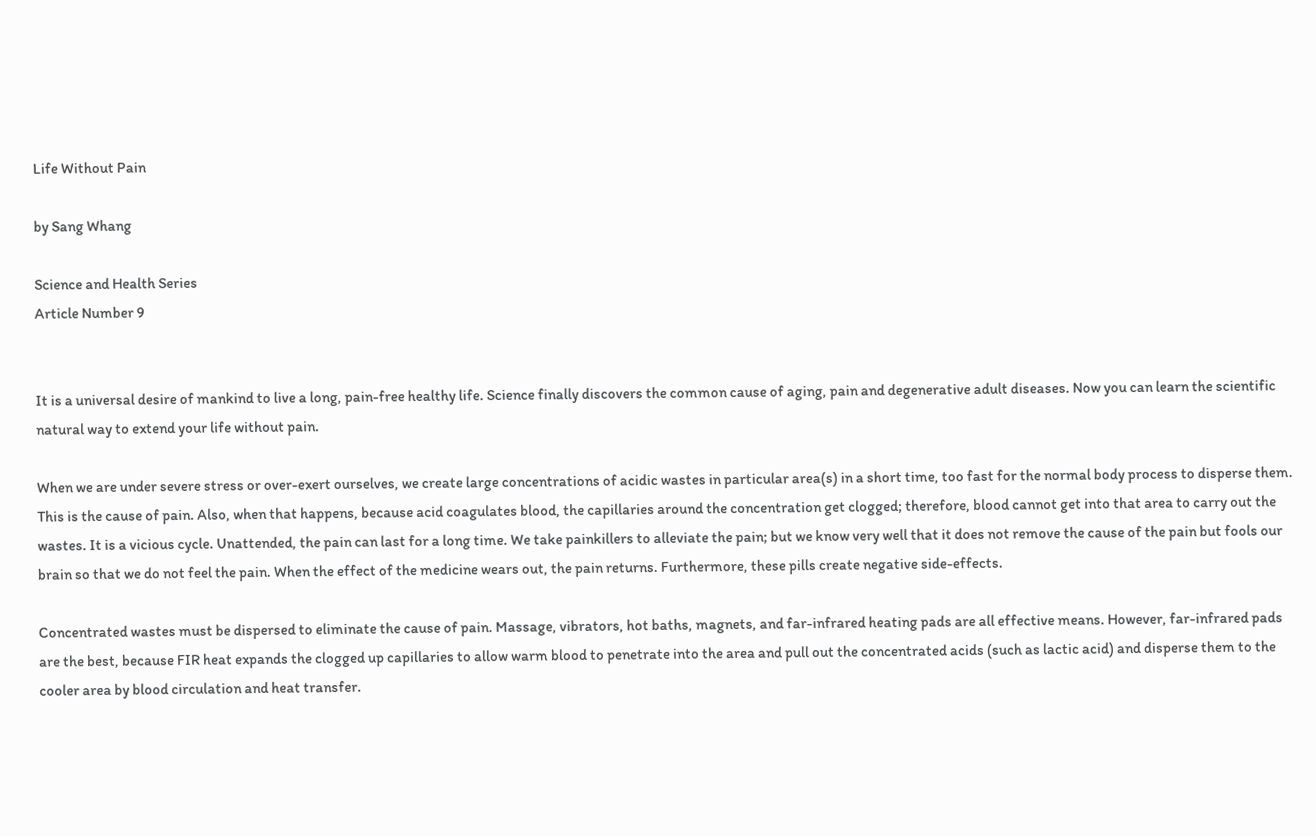Life Without Pain

by Sang Whang

Science and Health Series
Article Number 9


It is a universal desire of mankind to live a long, pain-free healthy life. Science finally discovers the common cause of aging, pain and degenerative adult diseases. Now you can learn the scientific natural way to extend your life without pain.

When we are under severe stress or over-exert ourselves, we create large concentrations of acidic wastes in particular area(s) in a short time, too fast for the normal body process to disperse them. This is the cause of pain. Also, when that happens, because acid coagulates blood, the capillaries around the concentration get clogged; therefore, blood cannot get into that area to carry out the wastes. It is a vicious cycle. Unattended, the pain can last for a long time. We take painkillers to alleviate the pain; but we know very well that it does not remove the cause of the pain but fools our brain so that we do not feel the pain. When the effect of the medicine wears out, the pain returns. Furthermore, these pills create negative side-effects.

Concentrated wastes must be dispersed to eliminate the cause of pain. Massage, vibrators, hot baths, magnets, and far-infrared heating pads are all effective means. However, far-infrared pads are the best, because FIR heat expands the clogged up capillaries to allow warm blood to penetrate into the area and pull out the concentrated acids (such as lactic acid) and disperse them to the cooler area by blood circulation and heat transfer.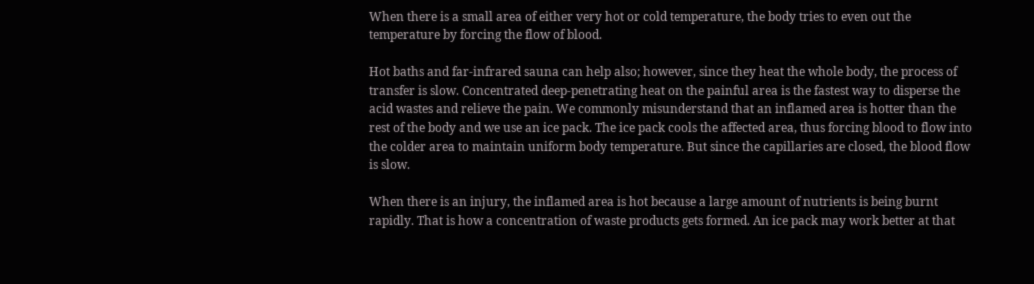When there is a small area of either very hot or cold temperature, the body tries to even out the temperature by forcing the flow of blood.

Hot baths and far-infrared sauna can help also; however, since they heat the whole body, the process of transfer is slow. Concentrated deep-penetrating heat on the painful area is the fastest way to disperse the acid wastes and relieve the pain. We commonly misunderstand that an inflamed area is hotter than the rest of the body and we use an ice pack. The ice pack cools the affected area, thus forcing blood to flow into the colder area to maintain uniform body temperature. But since the capillaries are closed, the blood flow is slow.

When there is an injury, the inflamed area is hot because a large amount of nutrients is being burnt rapidly. That is how a concentration of waste products gets formed. An ice pack may work better at that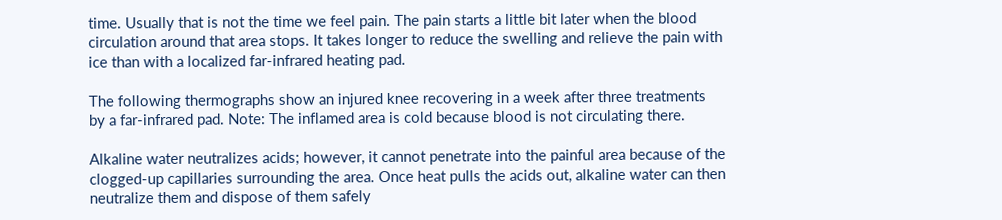time. Usually that is not the time we feel pain. The pain starts a little bit later when the blood circulation around that area stops. It takes longer to reduce the swelling and relieve the pain with ice than with a localized far-infrared heating pad.

The following thermographs show an injured knee recovering in a week after three treatments by a far-infrared pad. Note: The inflamed area is cold because blood is not circulating there.

Alkaline water neutralizes acids; however, it cannot penetrate into the painful area because of the clogged-up capillaries surrounding the area. Once heat pulls the acids out, alkaline water can then neutralize them and dispose of them safely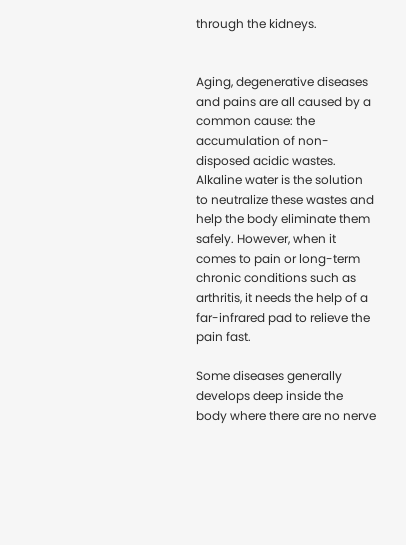through the kidneys.


Aging, degenerative diseases and pains are all caused by a common cause: the accumulation of non-disposed acidic wastes. Alkaline water is the solution to neutralize these wastes and help the body eliminate them safely. However, when it comes to pain or long-term chronic conditions such as arthritis, it needs the help of a far-infrared pad to relieve the pain fast.

Some diseases generally develops deep inside the body where there are no nerve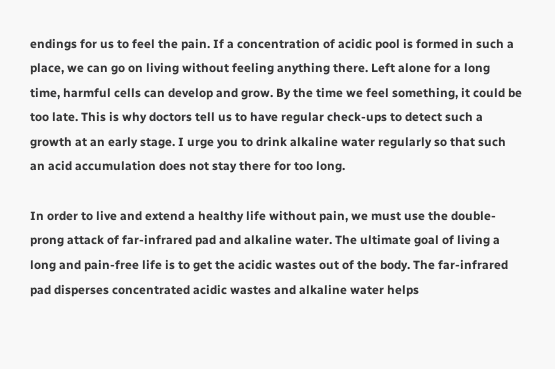endings for us to feel the pain. If a concentration of acidic pool is formed in such a place, we can go on living without feeling anything there. Left alone for a long time, harmful cells can develop and grow. By the time we feel something, it could be too late. This is why doctors tell us to have regular check-ups to detect such a growth at an early stage. I urge you to drink alkaline water regularly so that such an acid accumulation does not stay there for too long.

In order to live and extend a healthy life without pain, we must use the double-prong attack of far-infrared pad and alkaline water. The ultimate goal of living a long and pain-free life is to get the acidic wastes out of the body. The far-infrared pad disperses concentrated acidic wastes and alkaline water helps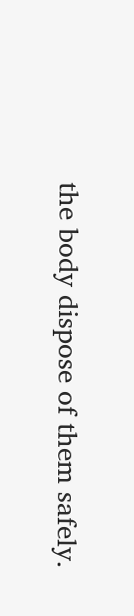the body dispose of them safely.